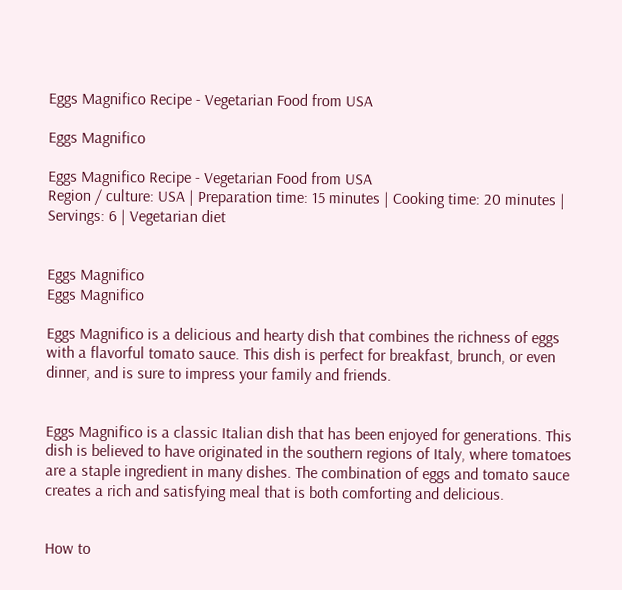Eggs Magnifico Recipe - Vegetarian Food from USA

Eggs Magnifico

Eggs Magnifico Recipe - Vegetarian Food from USA
Region / culture: USA | Preparation time: 15 minutes | Cooking time: 20 minutes | Servings: 6 | Vegetarian diet


Eggs Magnifico
Eggs Magnifico

Eggs Magnifico is a delicious and hearty dish that combines the richness of eggs with a flavorful tomato sauce. This dish is perfect for breakfast, brunch, or even dinner, and is sure to impress your family and friends.


Eggs Magnifico is a classic Italian dish that has been enjoyed for generations. This dish is believed to have originated in the southern regions of Italy, where tomatoes are a staple ingredient in many dishes. The combination of eggs and tomato sauce creates a rich and satisfying meal that is both comforting and delicious.


How to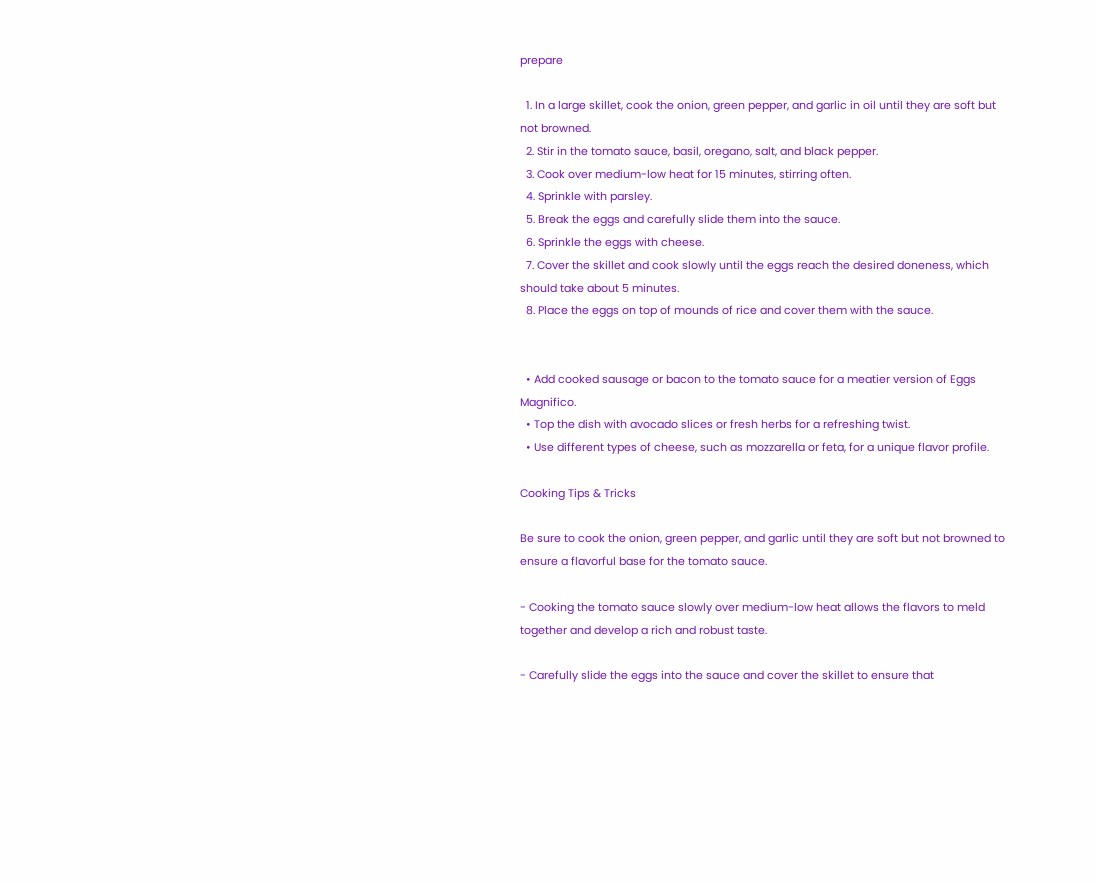prepare

  1. In a large skillet, cook the onion, green pepper, and garlic in oil until they are soft but not browned.
  2. Stir in the tomato sauce, basil, oregano, salt, and black pepper.
  3. Cook over medium-low heat for 15 minutes, stirring often.
  4. Sprinkle with parsley.
  5. Break the eggs and carefully slide them into the sauce.
  6. Sprinkle the eggs with cheese.
  7. Cover the skillet and cook slowly until the eggs reach the desired doneness, which should take about 5 minutes.
  8. Place the eggs on top of mounds of rice and cover them with the sauce.


  • Add cooked sausage or bacon to the tomato sauce for a meatier version of Eggs Magnifico.
  • Top the dish with avocado slices or fresh herbs for a refreshing twist.
  • Use different types of cheese, such as mozzarella or feta, for a unique flavor profile.

Cooking Tips & Tricks

Be sure to cook the onion, green pepper, and garlic until they are soft but not browned to ensure a flavorful base for the tomato sauce.

- Cooking the tomato sauce slowly over medium-low heat allows the flavors to meld together and develop a rich and robust taste.

- Carefully slide the eggs into the sauce and cover the skillet to ensure that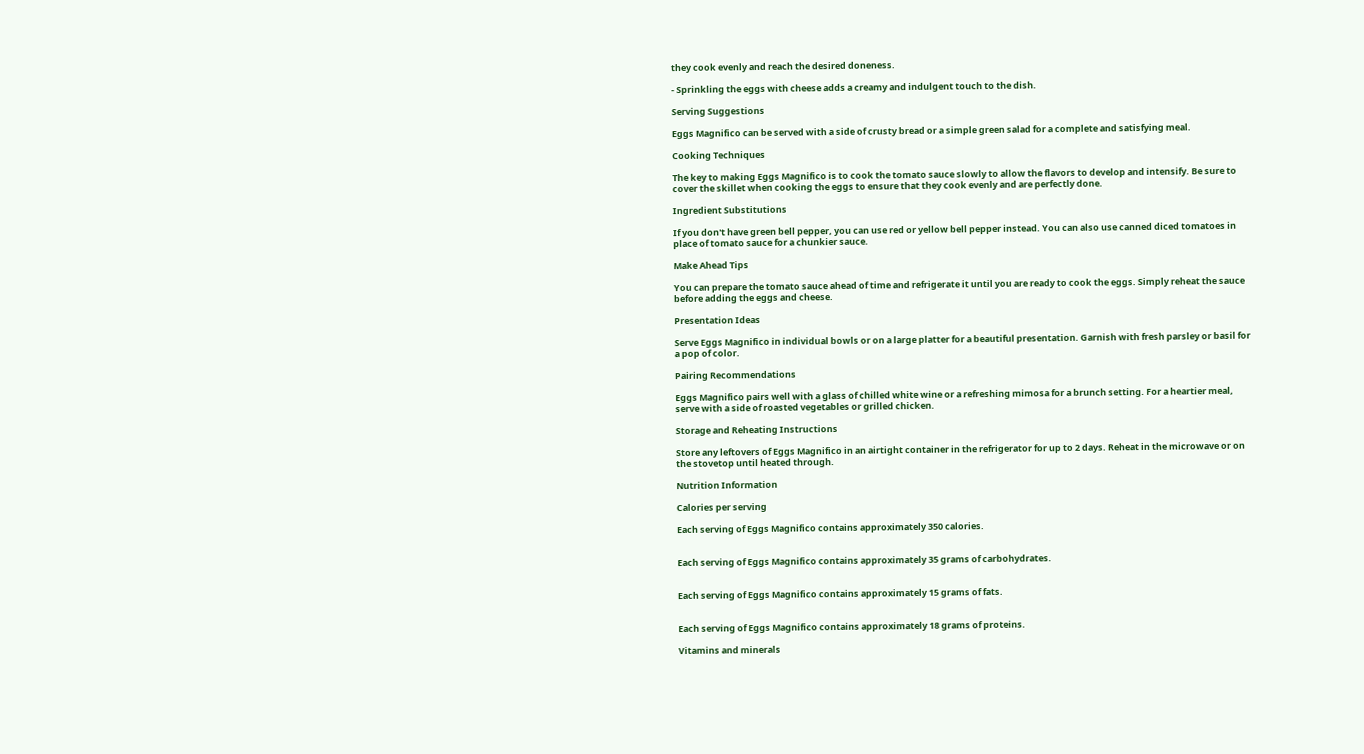they cook evenly and reach the desired doneness.

- Sprinkling the eggs with cheese adds a creamy and indulgent touch to the dish.

Serving Suggestions

Eggs Magnifico can be served with a side of crusty bread or a simple green salad for a complete and satisfying meal.

Cooking Techniques

The key to making Eggs Magnifico is to cook the tomato sauce slowly to allow the flavors to develop and intensify. Be sure to cover the skillet when cooking the eggs to ensure that they cook evenly and are perfectly done.

Ingredient Substitutions

If you don't have green bell pepper, you can use red or yellow bell pepper instead. You can also use canned diced tomatoes in place of tomato sauce for a chunkier sauce.

Make Ahead Tips

You can prepare the tomato sauce ahead of time and refrigerate it until you are ready to cook the eggs. Simply reheat the sauce before adding the eggs and cheese.

Presentation Ideas

Serve Eggs Magnifico in individual bowls or on a large platter for a beautiful presentation. Garnish with fresh parsley or basil for a pop of color.

Pairing Recommendations

Eggs Magnifico pairs well with a glass of chilled white wine or a refreshing mimosa for a brunch setting. For a heartier meal, serve with a side of roasted vegetables or grilled chicken.

Storage and Reheating Instructions

Store any leftovers of Eggs Magnifico in an airtight container in the refrigerator for up to 2 days. Reheat in the microwave or on the stovetop until heated through.

Nutrition Information

Calories per serving

Each serving of Eggs Magnifico contains approximately 350 calories.


Each serving of Eggs Magnifico contains approximately 35 grams of carbohydrates.


Each serving of Eggs Magnifico contains approximately 15 grams of fats.


Each serving of Eggs Magnifico contains approximately 18 grams of proteins.

Vitamins and minerals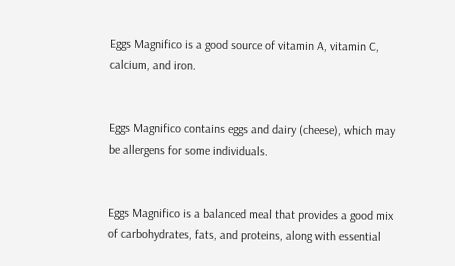Eggs Magnifico is a good source of vitamin A, vitamin C, calcium, and iron.


Eggs Magnifico contains eggs and dairy (cheese), which may be allergens for some individuals.


Eggs Magnifico is a balanced meal that provides a good mix of carbohydrates, fats, and proteins, along with essential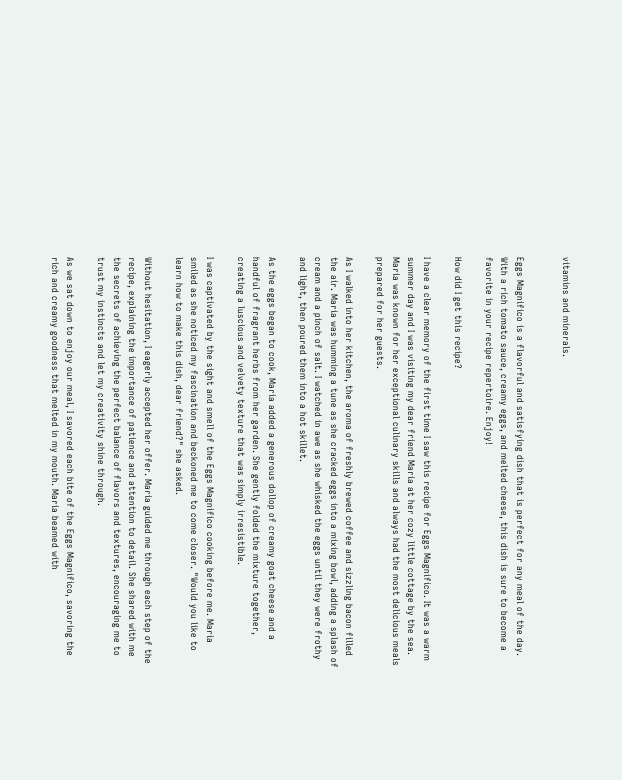vitamins and minerals.


Eggs Magnifico is a flavorful and satisfying dish that is perfect for any meal of the day. With a rich tomato sauce, creamy eggs, and melted cheese, this dish is sure to become a favorite in your recipe repertoire. Enjoy!

How did I get this recipe?

I have a clear memory of the first time I saw this recipe for Eggs Magnifico. It was a warm summer day and I was visiting my dear friend Maria at her cozy little cottage by the sea. Maria was known for her exceptional culinary skills and always had the most delicious meals prepared for her guests.

As I walked into her kitchen, the aroma of freshly brewed coffee and sizzling bacon filled the air. Maria was humming a tune as she cracked eggs into a mixing bowl, adding a splash of cream and a pinch of salt. I watched in awe as she whisked the eggs until they were frothy and light, then poured them into a hot skillet.

As the eggs began to cook, Maria added a generous dollop of creamy goat cheese and a handful of fragrant herbs from her garden. She gently folded the mixture together, creating a luscious and velvety texture that was simply irresistible.

I was captivated by the sight and smell of the Eggs Magnifico cooking before me. Maria smiled as she noticed my fascination and beckoned me to come closer. "Would you like to learn how to make this dish, dear friend?" she asked.

Without hesitation, I eagerly accepted her offer. Maria guided me through each step of the recipe, explaining the importance of patience and attention to detail. She shared with me the secrets of achieving the perfect balance of flavors and textures, encouraging me to trust my instincts and let my creativity shine through.

As we sat down to enjoy our meal, I savored each bite of the Eggs Magnifico, savoring the rich and creamy goodness that melted in my mouth. Maria beamed with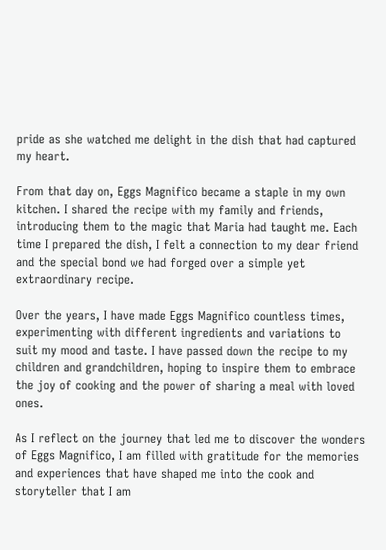pride as she watched me delight in the dish that had captured my heart.

From that day on, Eggs Magnifico became a staple in my own kitchen. I shared the recipe with my family and friends, introducing them to the magic that Maria had taught me. Each time I prepared the dish, I felt a connection to my dear friend and the special bond we had forged over a simple yet extraordinary recipe.

Over the years, I have made Eggs Magnifico countless times, experimenting with different ingredients and variations to suit my mood and taste. I have passed down the recipe to my children and grandchildren, hoping to inspire them to embrace the joy of cooking and the power of sharing a meal with loved ones.

As I reflect on the journey that led me to discover the wonders of Eggs Magnifico, I am filled with gratitude for the memories and experiences that have shaped me into the cook and storyteller that I am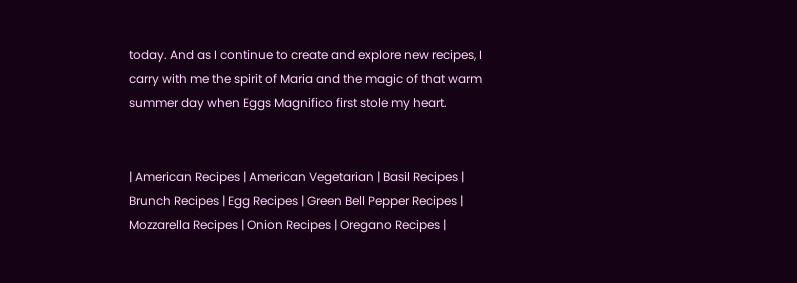today. And as I continue to create and explore new recipes, I carry with me the spirit of Maria and the magic of that warm summer day when Eggs Magnifico first stole my heart.


| American Recipes | American Vegetarian | Basil Recipes | Brunch Recipes | Egg Recipes | Green Bell Pepper Recipes | Mozzarella Recipes | Onion Recipes | Oregano Recipes |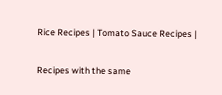Rice Recipes | Tomato Sauce Recipes |

Recipes with the same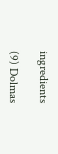ingredients

(9) Dolmas